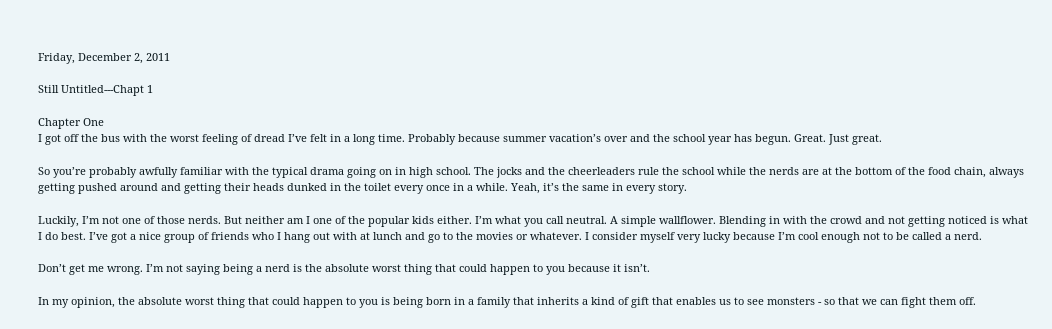Friday, December 2, 2011

Still Untitled---Chapt 1

Chapter One
I got off the bus with the worst feeling of dread I’ve felt in a long time. Probably because summer vacation’s over and the school year has begun. Great. Just great.

So you’re probably awfully familiar with the typical drama going on in high school. The jocks and the cheerleaders rule the school while the nerds are at the bottom of the food chain, always getting pushed around and getting their heads dunked in the toilet every once in a while. Yeah, it’s the same in every story.

Luckily, I’m not one of those nerds. But neither am I one of the popular kids either. I’m what you call neutral. A simple wallflower. Blending in with the crowd and not getting noticed is what I do best. I’ve got a nice group of friends who I hang out with at lunch and go to the movies or whatever. I consider myself very lucky because I’m cool enough not to be called a nerd.

Don’t get me wrong. I’m not saying being a nerd is the absolute worst thing that could happen to you because it isn’t.

In my opinion, the absolute worst thing that could happen to you is being born in a family that inherits a kind of gift that enables us to see monsters - so that we can fight them off.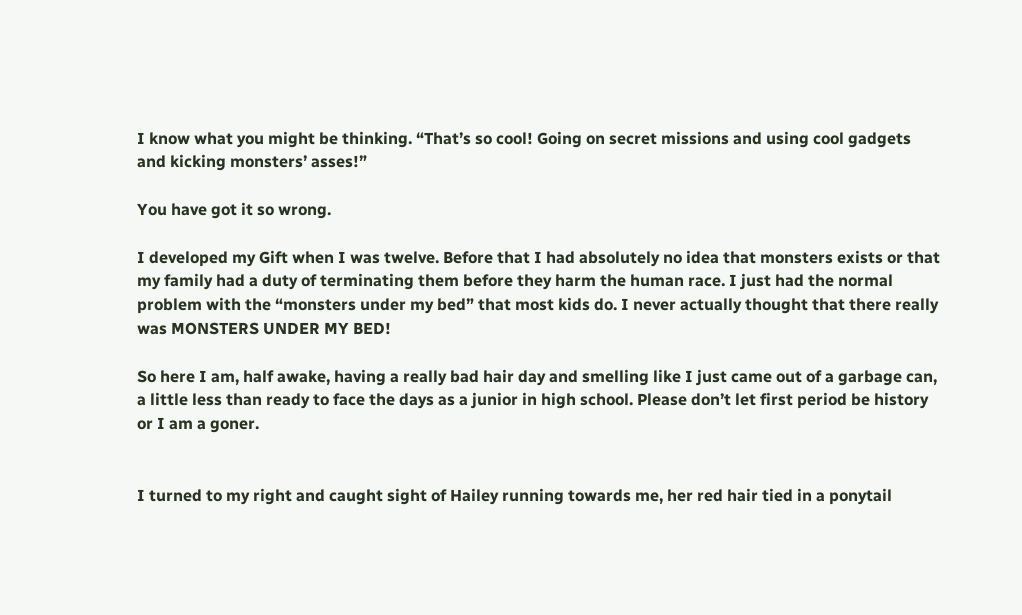I know what you might be thinking. “That’s so cool! Going on secret missions and using cool gadgets and kicking monsters’ asses!”

You have got it so wrong.

I developed my Gift when I was twelve. Before that I had absolutely no idea that monsters exists or that my family had a duty of terminating them before they harm the human race. I just had the normal problem with the “monsters under my bed” that most kids do. I never actually thought that there really was MONSTERS UNDER MY BED!

So here I am, half awake, having a really bad hair day and smelling like I just came out of a garbage can, a little less than ready to face the days as a junior in high school. Please don’t let first period be history or I am a goner.


I turned to my right and caught sight of Hailey running towards me, her red hair tied in a ponytail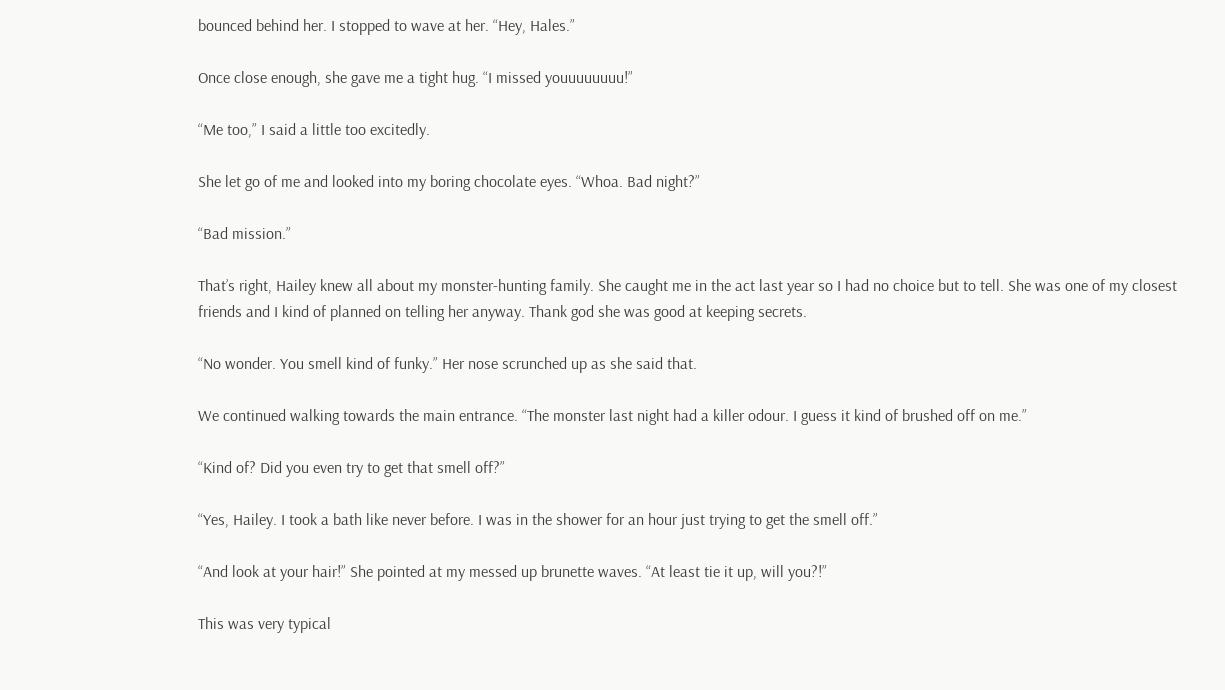bounced behind her. I stopped to wave at her. “Hey, Hales.”

Once close enough, she gave me a tight hug. “I missed youuuuuuuu!”

“Me too,” I said a little too excitedly.

She let go of me and looked into my boring chocolate eyes. “Whoa. Bad night?”

“Bad mission.”

That’s right, Hailey knew all about my monster-hunting family. She caught me in the act last year so I had no choice but to tell. She was one of my closest friends and I kind of planned on telling her anyway. Thank god she was good at keeping secrets.

“No wonder. You smell kind of funky.” Her nose scrunched up as she said that.

We continued walking towards the main entrance. “The monster last night had a killer odour. I guess it kind of brushed off on me.”

“Kind of? Did you even try to get that smell off?”

“Yes, Hailey. I took a bath like never before. I was in the shower for an hour just trying to get the smell off.”

“And look at your hair!” She pointed at my messed up brunette waves. “At least tie it up, will you?!”

This was very typical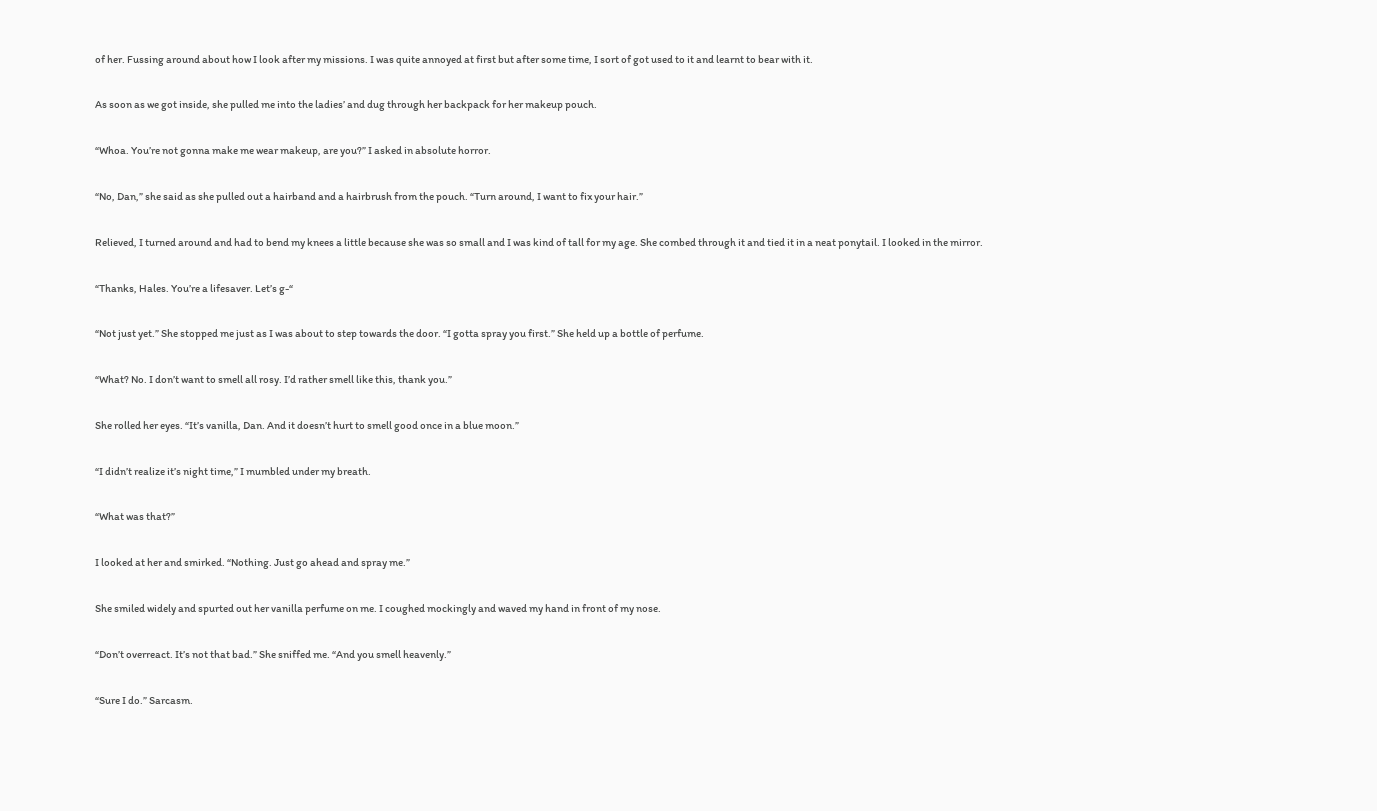of her. Fussing around about how I look after my missions. I was quite annoyed at first but after some time, I sort of got used to it and learnt to bear with it.

As soon as we got inside, she pulled me into the ladies’ and dug through her backpack for her makeup pouch.

“Whoa. You’re not gonna make me wear makeup, are you?” I asked in absolute horror.

“No, Dan,” she said as she pulled out a hairband and a hairbrush from the pouch. “Turn around, I want to fix your hair.”

Relieved, I turned around and had to bend my knees a little because she was so small and I was kind of tall for my age. She combed through it and tied it in a neat ponytail. I looked in the mirror.

“Thanks, Hales. You’re a lifesaver. Let’s g-“

“Not just yet.” She stopped me just as I was about to step towards the door. “I gotta spray you first.” She held up a bottle of perfume.

“What? No. I don’t want to smell all rosy. I’d rather smell like this, thank you.”

She rolled her eyes. “It’s vanilla, Dan. And it doesn’t hurt to smell good once in a blue moon.”

“I didn’t realize it’s night time,” I mumbled under my breath.

“What was that?”

I looked at her and smirked. “Nothing. Just go ahead and spray me.”

She smiled widely and spurted out her vanilla perfume on me. I coughed mockingly and waved my hand in front of my nose.

“Don’t overreact. It’s not that bad.” She sniffed me. “And you smell heavenly.”

“Sure I do.” Sarcasm.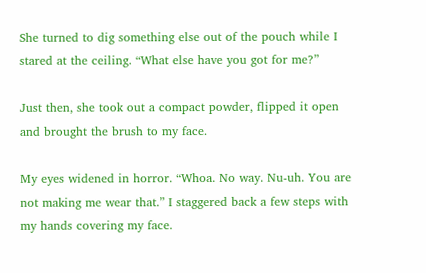She turned to dig something else out of the pouch while I stared at the ceiling. “What else have you got for me?”

Just then, she took out a compact powder, flipped it open and brought the brush to my face.

My eyes widened in horror. “Whoa. No way. Nu-uh. You are not making me wear that.” I staggered back a few steps with my hands covering my face.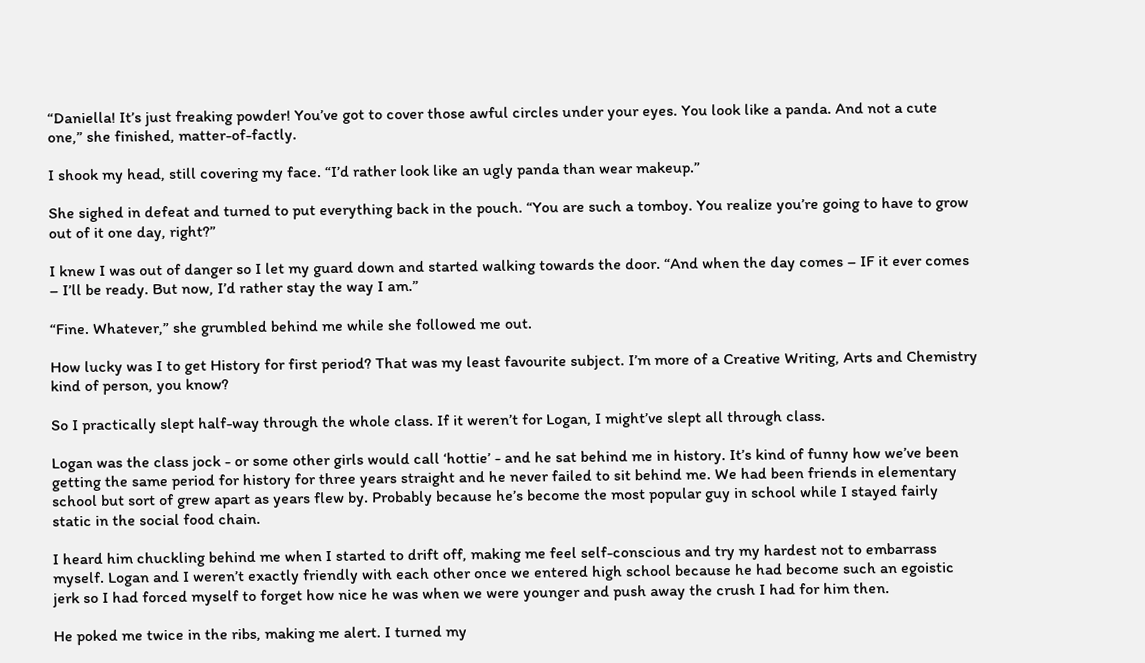“Daniella! It’s just freaking powder! You’ve got to cover those awful circles under your eyes. You look like a panda. And not a cute one,” she finished, matter-of-factly.

I shook my head, still covering my face. “I’d rather look like an ugly panda than wear makeup.”

She sighed in defeat and turned to put everything back in the pouch. “You are such a tomboy. You realize you’re going to have to grow out of it one day, right?”

I knew I was out of danger so I let my guard down and started walking towards the door. “And when the day comes – IF it ever comes – I’ll be ready. But now, I’d rather stay the way I am.”

“Fine. Whatever,” she grumbled behind me while she followed me out.

How lucky was I to get History for first period? That was my least favourite subject. I’m more of a Creative Writing, Arts and Chemistry kind of person, you know?

So I practically slept half-way through the whole class. If it weren’t for Logan, I might’ve slept all through class.

Logan was the class jock - or some other girls would call ‘hottie’ - and he sat behind me in history. It’s kind of funny how we’ve been getting the same period for history for three years straight and he never failed to sit behind me. We had been friends in elementary school but sort of grew apart as years flew by. Probably because he’s become the most popular guy in school while I stayed fairly static in the social food chain.

I heard him chuckling behind me when I started to drift off, making me feel self-conscious and try my hardest not to embarrass myself. Logan and I weren’t exactly friendly with each other once we entered high school because he had become such an egoistic jerk so I had forced myself to forget how nice he was when we were younger and push away the crush I had for him then.

He poked me twice in the ribs, making me alert. I turned my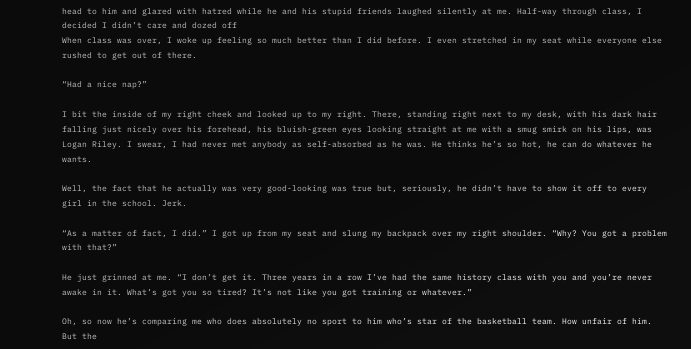head to him and glared with hatred while he and his stupid friends laughed silently at me. Half-way through class, I decided I didn’t care and dozed off
When class was over, I woke up feeling so much better than I did before. I even stretched in my seat while everyone else rushed to get out of there.

“Had a nice nap?”

I bit the inside of my right cheek and looked up to my right. There, standing right next to my desk, with his dark hair falling just nicely over his forehead, his bluish-green eyes looking straight at me with a smug smirk on his lips, was Logan Riley. I swear, I had never met anybody as self-absorbed as he was. He thinks he’s so hot, he can do whatever he wants.

Well, the fact that he actually was very good-looking was true but, seriously, he didn’t have to show it off to every girl in the school. Jerk.

“As a matter of fact, I did.” I got up from my seat and slung my backpack over my right shoulder. “Why? You got a problem with that?”

He just grinned at me. “I don’t get it. Three years in a row I’ve had the same history class with you and you’re never awake in it. What’s got you so tired? It’s not like you got training or whatever.”

Oh, so now he’s comparing me who does absolutely no sport to him who’s star of the basketball team. How unfair of him. But the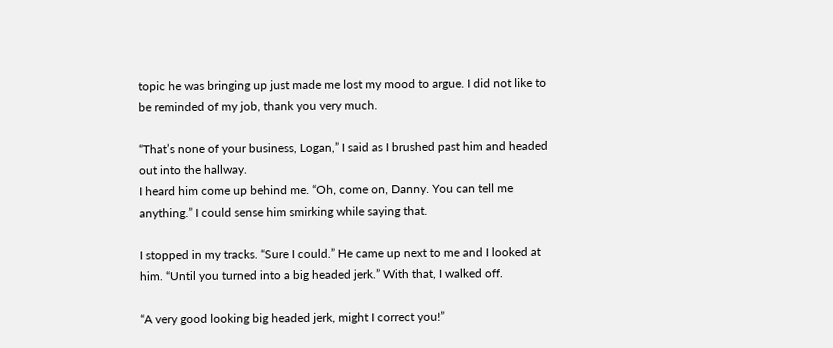topic he was bringing up just made me lost my mood to argue. I did not like to be reminded of my job, thank you very much.

“That’s none of your business, Logan,” I said as I brushed past him and headed out into the hallway.
I heard him come up behind me. “Oh, come on, Danny. You can tell me anything.” I could sense him smirking while saying that.

I stopped in my tracks. “Sure I could.” He came up next to me and I looked at him. “Until you turned into a big headed jerk.” With that, I walked off.

“A very good looking big headed jerk, might I correct you!”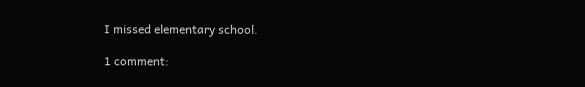I missed elementary school.

1 comment: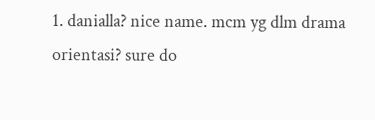1. danialla? nice name. mcm yg dlm drama orientasi? sure do